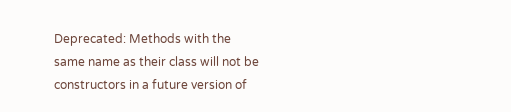Deprecated: Methods with the same name as their class will not be constructors in a future version of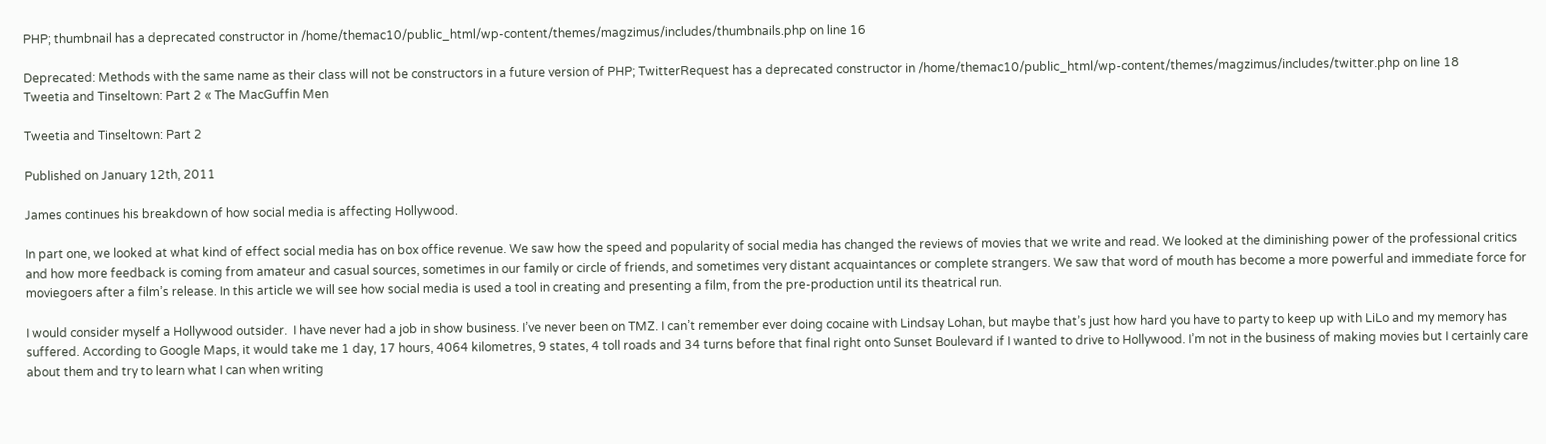PHP; thumbnail has a deprecated constructor in /home/themac10/public_html/wp-content/themes/magzimus/includes/thumbnails.php on line 16

Deprecated: Methods with the same name as their class will not be constructors in a future version of PHP; TwitterRequest has a deprecated constructor in /home/themac10/public_html/wp-content/themes/magzimus/includes/twitter.php on line 18
Tweetia and Tinseltown: Part 2 « The MacGuffin Men

Tweetia and Tinseltown: Part 2

Published on January 12th, 2011

James continues his breakdown of how social media is affecting Hollywood.

In part one, we looked at what kind of effect social media has on box office revenue. We saw how the speed and popularity of social media has changed the reviews of movies that we write and read. We looked at the diminishing power of the professional critics and how more feedback is coming from amateur and casual sources, sometimes in our family or circle of friends, and sometimes very distant acquaintances or complete strangers. We saw that word of mouth has become a more powerful and immediate force for moviegoers after a film’s release. In this article we will see how social media is used a tool in creating and presenting a film, from the pre-production until its theatrical run.

I would consider myself a Hollywood outsider.  I have never had a job in show business. I’ve never been on TMZ. I can’t remember ever doing cocaine with Lindsay Lohan, but maybe that’s just how hard you have to party to keep up with LiLo and my memory has suffered. According to Google Maps, it would take me 1 day, 17 hours, 4064 kilometres, 9 states, 4 toll roads and 34 turns before that final right onto Sunset Boulevard if I wanted to drive to Hollywood. I’m not in the business of making movies but I certainly care about them and try to learn what I can when writing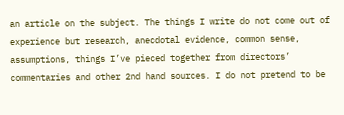an article on the subject. The things I write do not come out of experience but research, anecdotal evidence, common sense, assumptions, things I’ve pieced together from directors’ commentaries and other 2nd hand sources. I do not pretend to be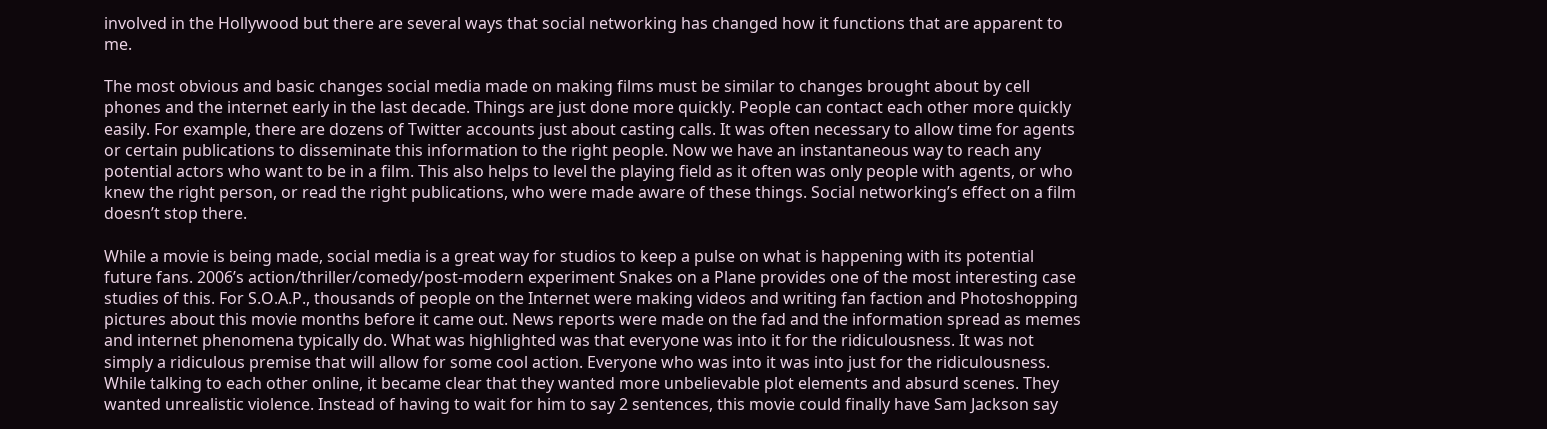involved in the Hollywood but there are several ways that social networking has changed how it functions that are apparent to me.

The most obvious and basic changes social media made on making films must be similar to changes brought about by cell phones and the internet early in the last decade. Things are just done more quickly. People can contact each other more quickly easily. For example, there are dozens of Twitter accounts just about casting calls. It was often necessary to allow time for agents or certain publications to disseminate this information to the right people. Now we have an instantaneous way to reach any potential actors who want to be in a film. This also helps to level the playing field as it often was only people with agents, or who knew the right person, or read the right publications, who were made aware of these things. Social networking’s effect on a film doesn’t stop there.

While a movie is being made, social media is a great way for studios to keep a pulse on what is happening with its potential future fans. 2006’s action/thriller/comedy/post-modern experiment Snakes on a Plane provides one of the most interesting case studies of this. For S.O.A.P., thousands of people on the Internet were making videos and writing fan faction and Photoshopping pictures about this movie months before it came out. News reports were made on the fad and the information spread as memes and internet phenomena typically do. What was highlighted was that everyone was into it for the ridiculousness. It was not simply a ridiculous premise that will allow for some cool action. Everyone who was into it was into just for the ridiculousness. While talking to each other online, it became clear that they wanted more unbelievable plot elements and absurd scenes. They wanted unrealistic violence. Instead of having to wait for him to say 2 sentences, this movie could finally have Sam Jackson say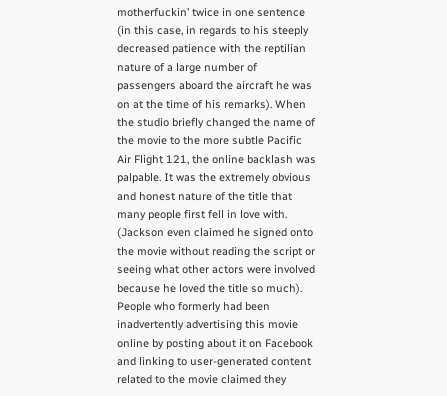motherfuckin’ twice in one sentence (in this case, in regards to his steeply decreased patience with the reptilian nature of a large number of passengers aboard the aircraft he was on at the time of his remarks). When the studio briefly changed the name of the movie to the more subtle Pacific Air Flight 121, the online backlash was palpable. It was the extremely obvious and honest nature of the title that many people first fell in love with. (Jackson even claimed he signed onto the movie without reading the script or seeing what other actors were involved because he loved the title so much). People who formerly had been inadvertently advertising this movie online by posting about it on Facebook and linking to user-generated content related to the movie claimed they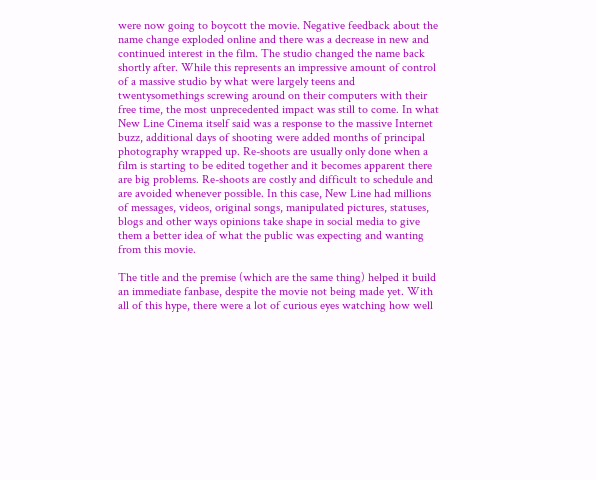were now going to boycott the movie. Negative feedback about the name change exploded online and there was a decrease in new and continued interest in the film. The studio changed the name back shortly after. While this represents an impressive amount of control of a massive studio by what were largely teens and twentysomethings screwing around on their computers with their free time, the most unprecedented impact was still to come. In what New Line Cinema itself said was a response to the massive Internet buzz, additional days of shooting were added months of principal photography wrapped up. Re-shoots are usually only done when a film is starting to be edited together and it becomes apparent there are big problems. Re-shoots are costly and difficult to schedule and are avoided whenever possible. In this case, New Line had millions of messages, videos, original songs, manipulated pictures, statuses, blogs and other ways opinions take shape in social media to give them a better idea of what the public was expecting and wanting from this movie.

The title and the premise (which are the same thing) helped it build an immediate fanbase, despite the movie not being made yet. With all of this hype, there were a lot of curious eyes watching how well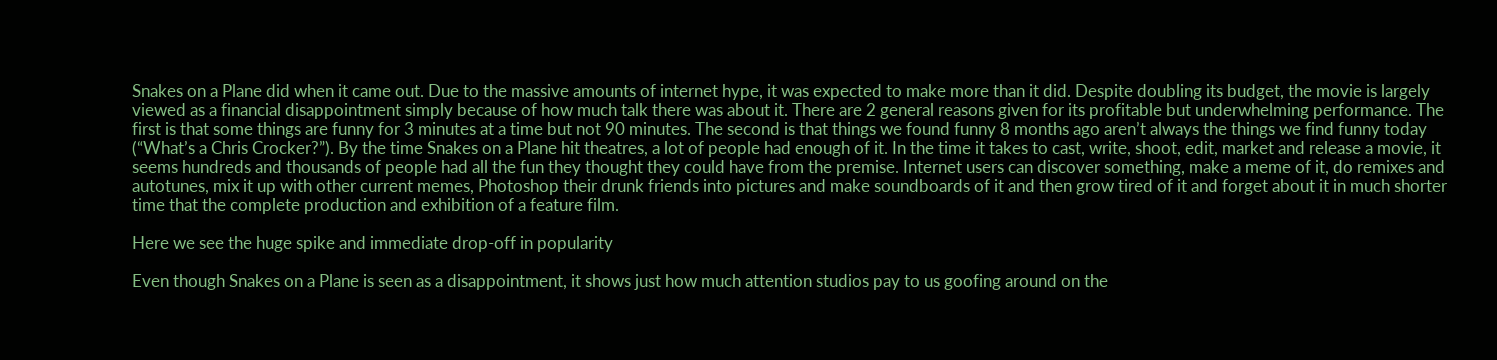Snakes on a Plane did when it came out. Due to the massive amounts of internet hype, it was expected to make more than it did. Despite doubling its budget, the movie is largely viewed as a financial disappointment simply because of how much talk there was about it. There are 2 general reasons given for its profitable but underwhelming performance. The first is that some things are funny for 3 minutes at a time but not 90 minutes. The second is that things we found funny 8 months ago aren’t always the things we find funny today (“What’s a Chris Crocker?”). By the time Snakes on a Plane hit theatres, a lot of people had enough of it. In the time it takes to cast, write, shoot, edit, market and release a movie, it seems hundreds and thousands of people had all the fun they thought they could have from the premise. Internet users can discover something, make a meme of it, do remixes and autotunes, mix it up with other current memes, Photoshop their drunk friends into pictures and make soundboards of it and then grow tired of it and forget about it in much shorter time that the complete production and exhibition of a feature film.

Here we see the huge spike and immediate drop-off in popularity

Even though Snakes on a Plane is seen as a disappointment, it shows just how much attention studios pay to us goofing around on the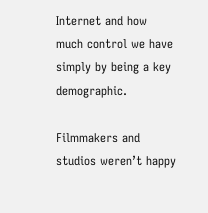Internet and how much control we have simply by being a key demographic.

Filmmakers and studios weren’t happy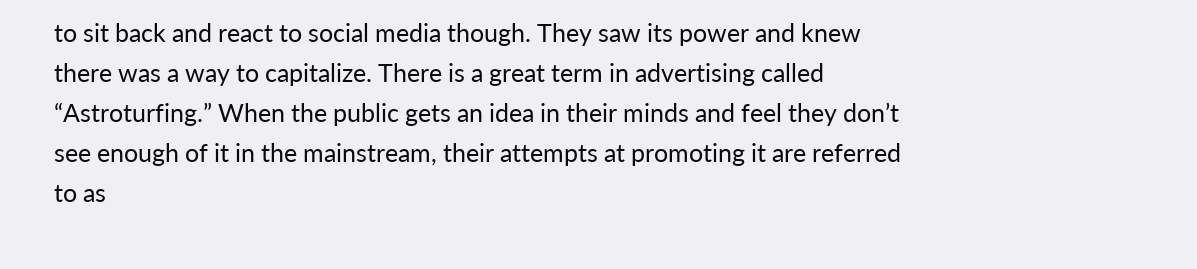to sit back and react to social media though. They saw its power and knew there was a way to capitalize. There is a great term in advertising called “Astroturfing.” When the public gets an idea in their minds and feel they don’t see enough of it in the mainstream, their attempts at promoting it are referred to as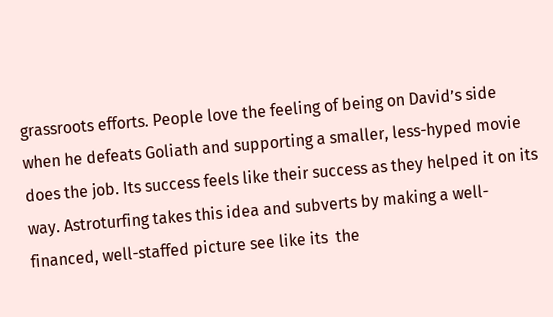grassroots efforts. People love the feeling of being on David’s side when he defeats Goliath and supporting a smaller, less-hyped movie does the job. Its success feels like their success as they helped it on its way. Astroturfing takes this idea and subverts by making a well-financed, well-staffed picture see like its  the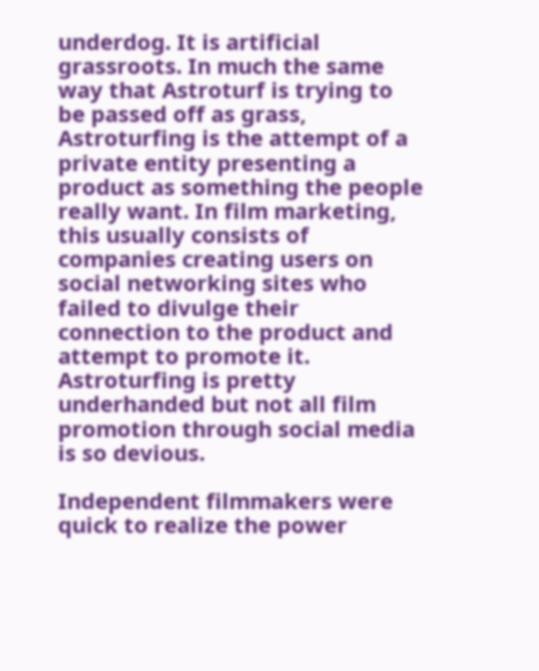underdog. It is artificial grassroots. In much the same way that Astroturf is trying to be passed off as grass, Astroturfing is the attempt of a private entity presenting a product as something the people really want. In film marketing, this usually consists of companies creating users on social networking sites who failed to divulge their connection to the product and attempt to promote it. Astroturfing is pretty underhanded but not all film promotion through social media is so devious.

Independent filmmakers were quick to realize the power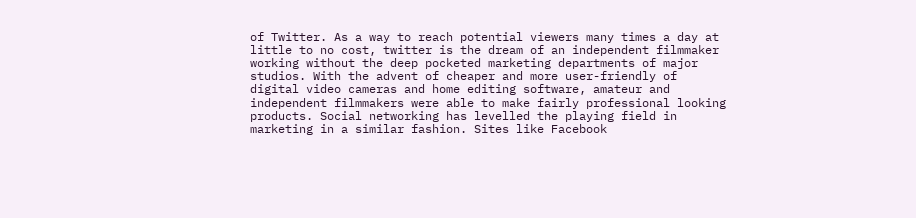of Twitter. As a way to reach potential viewers many times a day at little to no cost, twitter is the dream of an independent filmmaker working without the deep pocketed marketing departments of major studios. With the advent of cheaper and more user-friendly of digital video cameras and home editing software, amateur and independent filmmakers were able to make fairly professional looking products. Social networking has levelled the playing field in marketing in a similar fashion. Sites like Facebook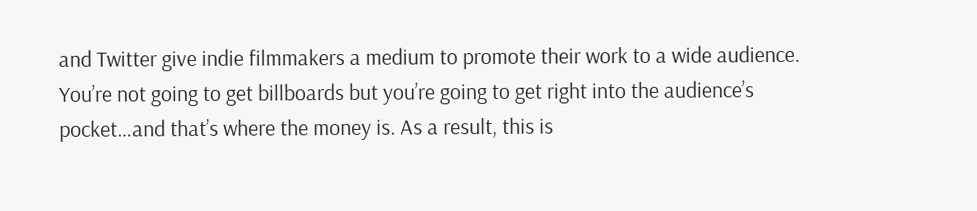and Twitter give indie filmmakers a medium to promote their work to a wide audience. You’re not going to get billboards but you’re going to get right into the audience’s pocket…and that’s where the money is. As a result, this is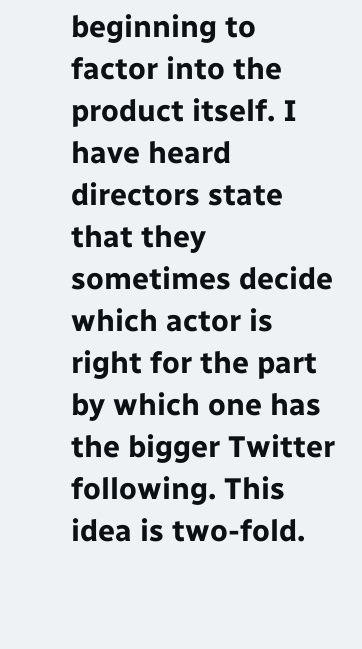beginning to factor into the product itself. I have heard directors state that they sometimes decide which actor is right for the part by which one has the bigger Twitter following. This idea is two-fold.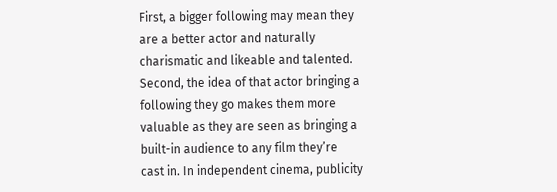First, a bigger following may mean they are a better actor and naturally charismatic and likeable and talented. Second, the idea of that actor bringing a following they go makes them more valuable as they are seen as bringing a built-in audience to any film they’re cast in. In independent cinema, publicity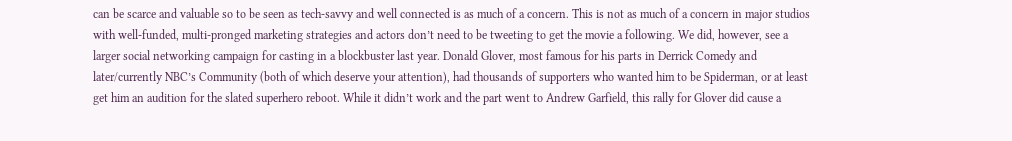can be scarce and valuable so to be seen as tech-savvy and well connected is as much of a concern. This is not as much of a concern in major studios with well-funded, multi-pronged marketing strategies and actors don’t need to be tweeting to get the movie a following. We did, however, see a larger social networking campaign for casting in a blockbuster last year. Donald Glover, most famous for his parts in Derrick Comedy and later/currently NBC’s Community (both of which deserve your attention), had thousands of supporters who wanted him to be Spiderman, or at least get him an audition for the slated superhero reboot. While it didn’t work and the part went to Andrew Garfield, this rally for Glover did cause a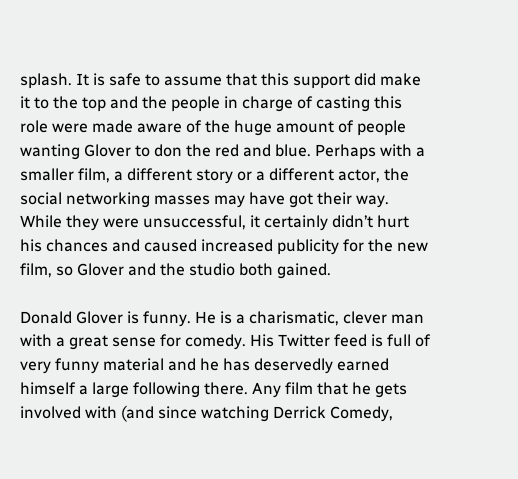splash. It is safe to assume that this support did make it to the top and the people in charge of casting this role were made aware of the huge amount of people wanting Glover to don the red and blue. Perhaps with a smaller film, a different story or a different actor, the social networking masses may have got their way. While they were unsuccessful, it certainly didn’t hurt his chances and caused increased publicity for the new film, so Glover and the studio both gained.

Donald Glover is funny. He is a charismatic, clever man with a great sense for comedy. His Twitter feed is full of very funny material and he has deservedly earned himself a large following there. Any film that he gets involved with (and since watching Derrick Comedy,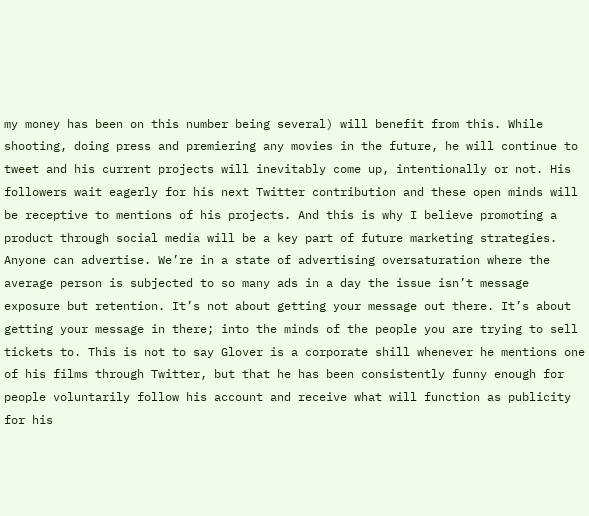my money has been on this number being several) will benefit from this. While shooting, doing press and premiering any movies in the future, he will continue to tweet and his current projects will inevitably come up, intentionally or not. His followers wait eagerly for his next Twitter contribution and these open minds will be receptive to mentions of his projects. And this is why I believe promoting a product through social media will be a key part of future marketing strategies. Anyone can advertise. We’re in a state of advertising oversaturation where the average person is subjected to so many ads in a day the issue isn’t message exposure but retention. It’s not about getting your message out there. It’s about getting your message in there; into the minds of the people you are trying to sell tickets to. This is not to say Glover is a corporate shill whenever he mentions one of his films through Twitter, but that he has been consistently funny enough for people voluntarily follow his account and receive what will function as publicity for his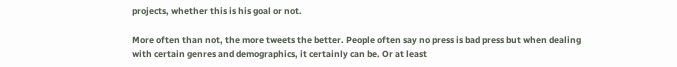projects, whether this is his goal or not.

More often than not, the more tweets the better. People often say no press is bad press but when dealing with certain genres and demographics, it certainly can be. Or at least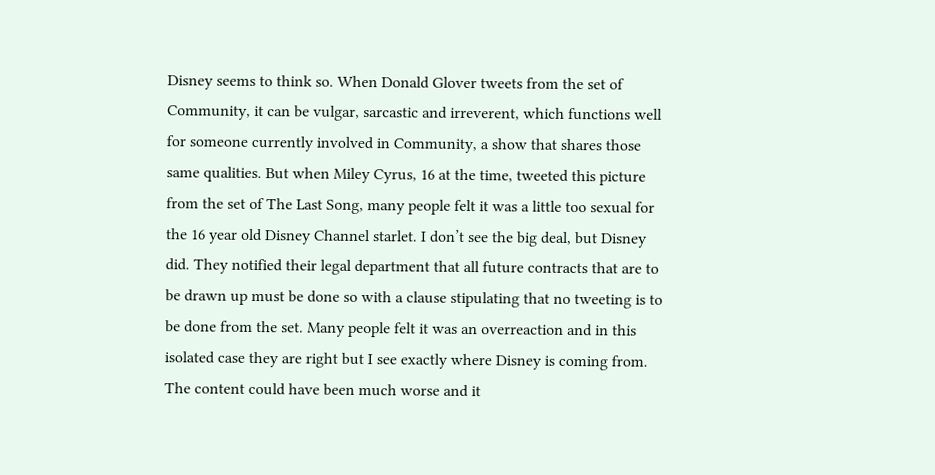Disney seems to think so. When Donald Glover tweets from the set of Community, it can be vulgar, sarcastic and irreverent, which functions well for someone currently involved in Community, a show that shares those same qualities. But when Miley Cyrus, 16 at the time, tweeted this picture from the set of The Last Song, many people felt it was a little too sexual for the 16 year old Disney Channel starlet. I don’t see the big deal, but Disney did. They notified their legal department that all future contracts that are to be drawn up must be done so with a clause stipulating that no tweeting is to be done from the set. Many people felt it was an overreaction and in this isolated case they are right but I see exactly where Disney is coming from. The content could have been much worse and it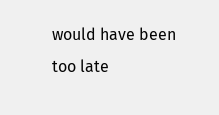would have been too late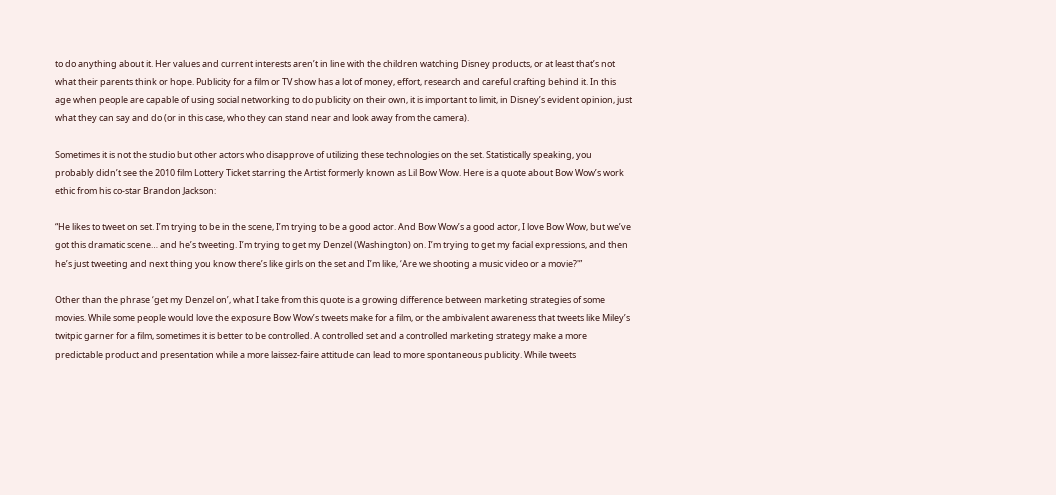to do anything about it. Her values and current interests aren’t in line with the children watching Disney products, or at least that’s not what their parents think or hope. Publicity for a film or TV show has a lot of money, effort, research and careful crafting behind it. In this age when people are capable of using social networking to do publicity on their own, it is important to limit, in Disney’s evident opinion, just what they can say and do (or in this case, who they can stand near and look away from the camera).

Sometimes it is not the studio but other actors who disapprove of utilizing these technologies on the set. Statistically speaking, you probably didn’t see the 2010 film Lottery Ticket starring the Artist formerly known as Lil Bow Wow. Here is a quote about Bow Wow’s work ethic from his co-star Brandon Jackson:

“He likes to tweet on set. I’m trying to be in the scene, I’m trying to be a good actor. And Bow Wow’s a good actor, I love Bow Wow, but we’ve got this dramatic scene… and he’s tweeting. I’m trying to get my Denzel (Washington) on. I’m trying to get my facial expressions, and then he’s just tweeting and next thing you know there’s like girls on the set and I’m like, ‘Are we shooting a music video or a movie?'”

Other than the phrase ‘get my Denzel on’, what I take from this quote is a growing difference between marketing strategies of some movies. While some people would love the exposure Bow Wow’s tweets make for a film, or the ambivalent awareness that tweets like Miley’s twitpic garner for a film, sometimes it is better to be controlled. A controlled set and a controlled marketing strategy make a more predictable product and presentation while a more laissez-faire attitude can lead to more spontaneous publicity. While tweets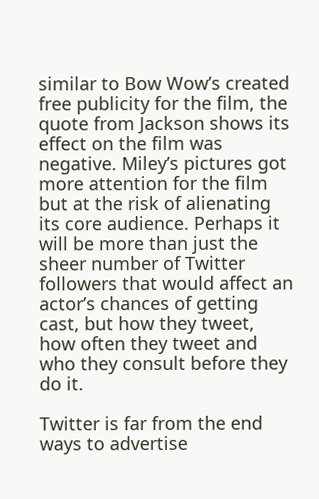similar to Bow Wow’s created free publicity for the film, the quote from Jackson shows its effect on the film was negative. Miley’s pictures got more attention for the film but at the risk of alienating its core audience. Perhaps it will be more than just the sheer number of Twitter followers that would affect an actor’s chances of getting cast, but how they tweet, how often they tweet and who they consult before they do it.

Twitter is far from the end ways to advertise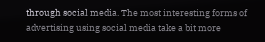through social media. The most interesting forms of advertising using social media take a bit more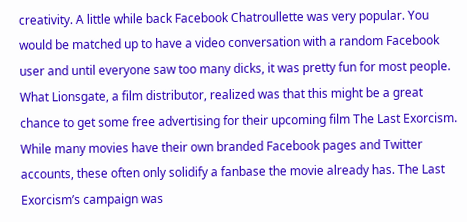creativity. A little while back Facebook Chatroullette was very popular. You would be matched up to have a video conversation with a random Facebook user and until everyone saw too many dicks, it was pretty fun for most people. What Lionsgate, a film distributor, realized was that this might be a great chance to get some free advertising for their upcoming film The Last Exorcism. While many movies have their own branded Facebook pages and Twitter accounts, these often only solidify a fanbase the movie already has. The Last Exorcism’s campaign was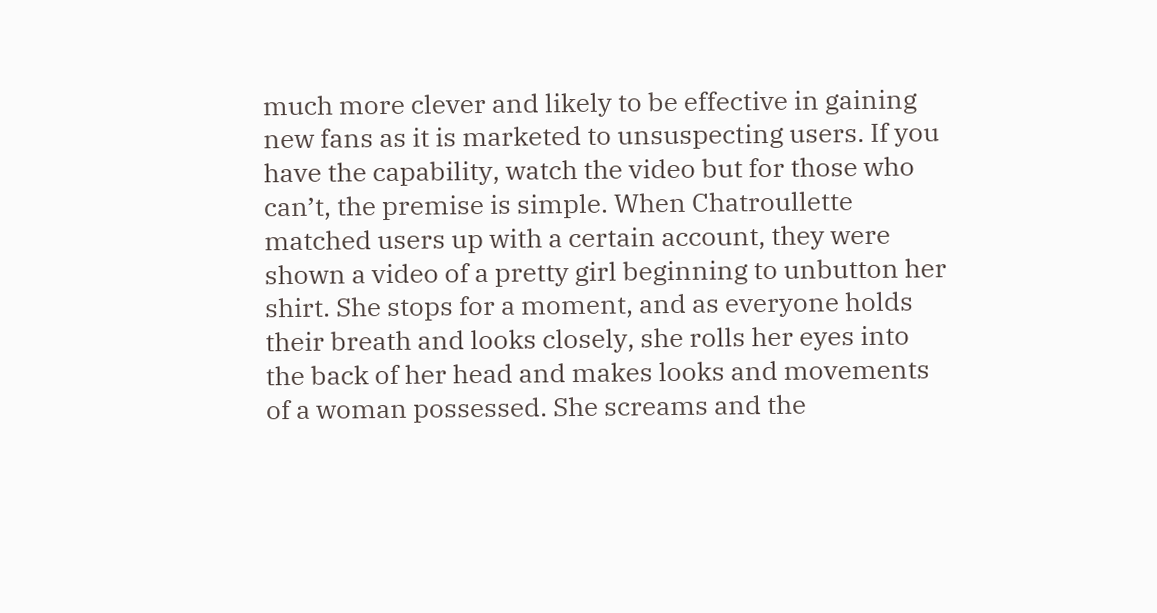much more clever and likely to be effective in gaining new fans as it is marketed to unsuspecting users. If you have the capability, watch the video but for those who can’t, the premise is simple. When Chatroullette matched users up with a certain account, they were shown a video of a pretty girl beginning to unbutton her shirt. She stops for a moment, and as everyone holds their breath and looks closely, she rolls her eyes into the back of her head and makes looks and movements of a woman possessed. She screams and the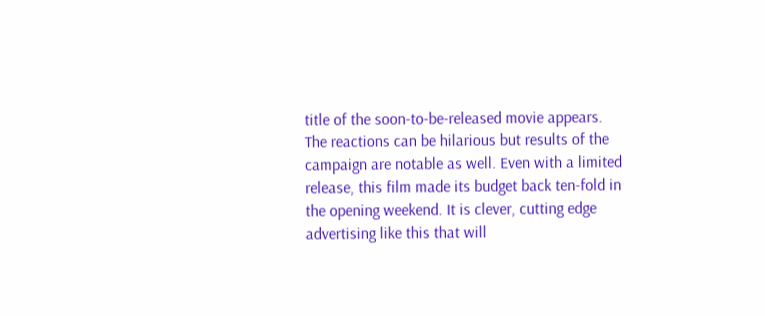title of the soon-to-be-released movie appears. The reactions can be hilarious but results of the campaign are notable as well. Even with a limited release, this film made its budget back ten-fold in the opening weekend. It is clever, cutting edge advertising like this that will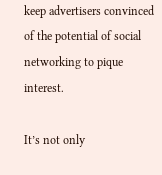keep advertisers convinced of the potential of social networking to pique interest.

It’s not only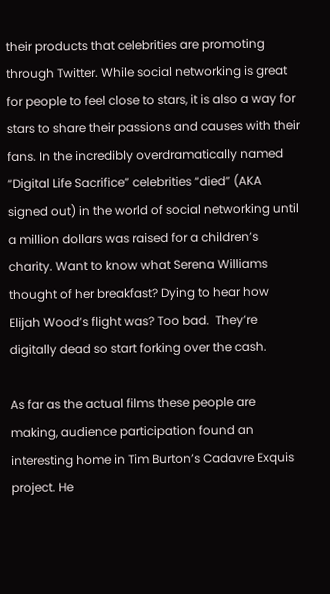their products that celebrities are promoting through Twitter. While social networking is great for people to feel close to stars, it is also a way for stars to share their passions and causes with their fans. In the incredibly overdramatically named “Digital Life Sacrifice” celebrities “died” (AKA signed out) in the world of social networking until a million dollars was raised for a children’s charity. Want to know what Serena Williams thought of her breakfast? Dying to hear how Elijah Wood’s flight was? Too bad.  They’re digitally dead so start forking over the cash.

As far as the actual films these people are making, audience participation found an interesting home in Tim Burton’s Cadavre Exquis project. He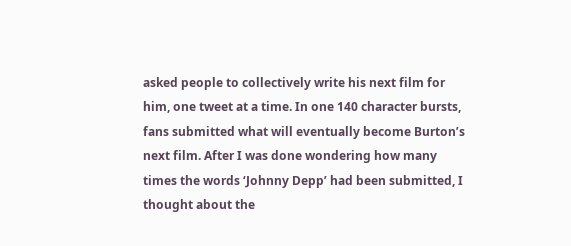asked people to collectively write his next film for him, one tweet at a time. In one 140 character bursts, fans submitted what will eventually become Burton’s next film. After I was done wondering how many times the words ‘Johnny Depp’ had been submitted, I thought about the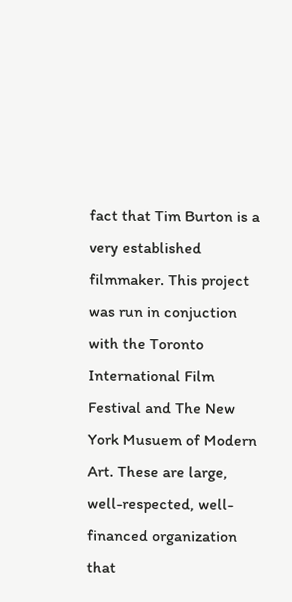fact that Tim Burton is a very established filmmaker. This project was run in conjuction with the Toronto International Film Festival and The New York Musuem of Modern Art. These are large, well-respected, well-financed organization that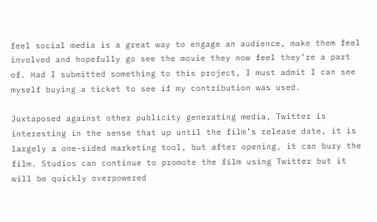feel social media is a great way to engage an audience, make them feel involved and hopefully go see the movie they now feel they’re a part of. Had I submitted something to this project, I must admit I can see myself buying a ticket to see if my contribution was used.

Juxtaposed against other publicity generating media, Twitter is interesting in the sense that up until the film’s release date, it is largely a one-sided marketing tool, but after opening, it can bury the film. Studios can continue to promote the film using Twitter but it will be quickly overpowered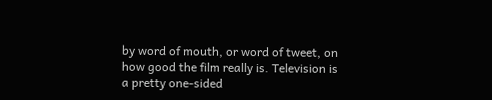by word of mouth, or word of tweet, on how good the film really is. Television is a pretty one-sided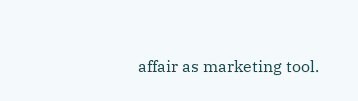affair as marketing tool.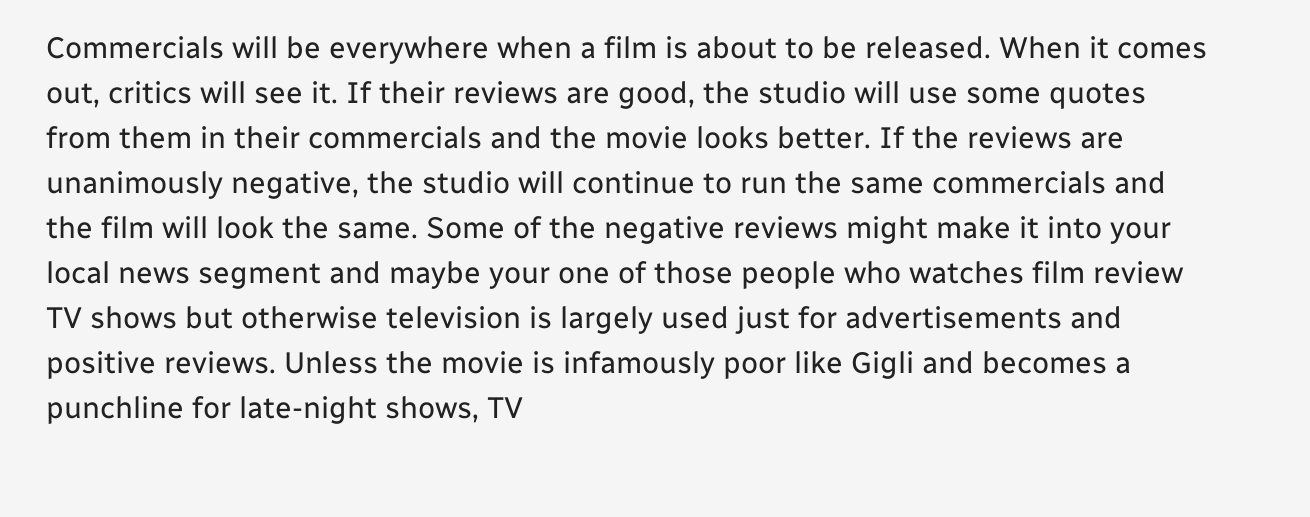Commercials will be everywhere when a film is about to be released. When it comes out, critics will see it. If their reviews are good, the studio will use some quotes from them in their commercials and the movie looks better. If the reviews are unanimously negative, the studio will continue to run the same commercials and the film will look the same. Some of the negative reviews might make it into your local news segment and maybe your one of those people who watches film review TV shows but otherwise television is largely used just for advertisements and positive reviews. Unless the movie is infamously poor like Gigli and becomes a punchline for late-night shows, TV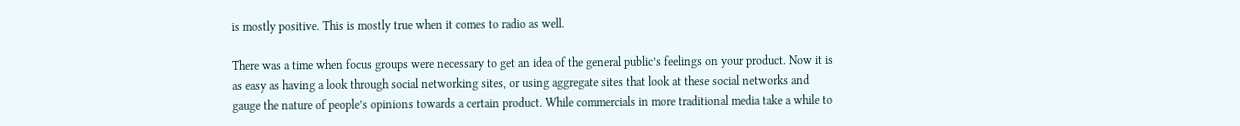is mostly positive. This is mostly true when it comes to radio as well.

There was a time when focus groups were necessary to get an idea of the general public’s feelings on your product. Now it is as easy as having a look through social networking sites, or using aggregate sites that look at these social networks and gauge the nature of people’s opinions towards a certain product. While commercials in more traditional media take a while to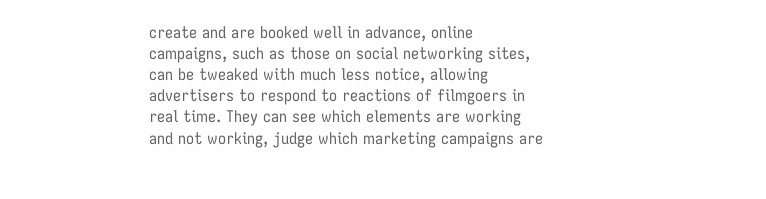create and are booked well in advance, online campaigns, such as those on social networking sites, can be tweaked with much less notice, allowing advertisers to respond to reactions of filmgoers in real time. They can see which elements are working and not working, judge which marketing campaigns are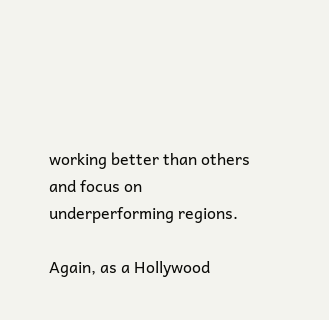working better than others and focus on underperforming regions.

Again, as a Hollywood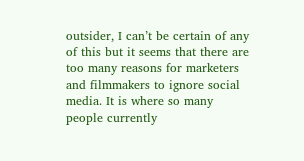outsider, I can’t be certain of any of this but it seems that there are too many reasons for marketers and filmmakers to ignore social media. It is where so many people currently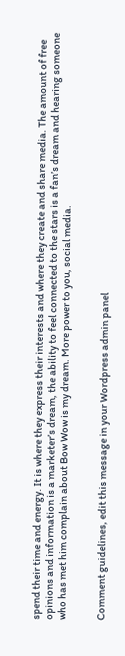spend their time and energy. It is where they express their interests and where they create and share media. The amount of free opinions and information is a marketer’s dream, the ability to feel connected to the stars is a fan’s dream and hearing someone who has met him complain about Bow Wow is my dream. More power to you, social media.


Comment guidelines, edit this message in your Wordpress admin panel